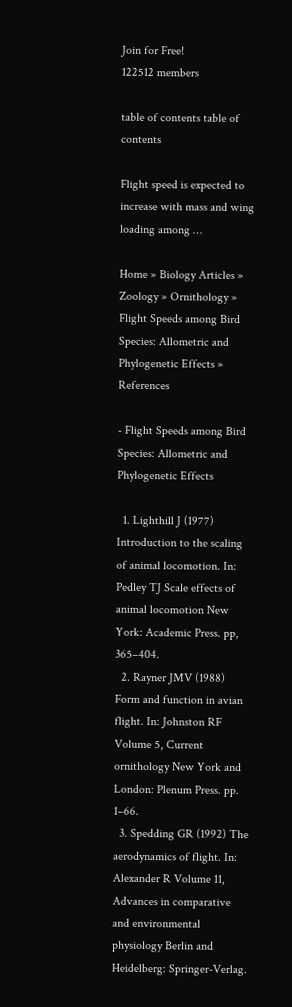Join for Free!
122512 members

table of contents table of contents

Flight speed is expected to increase with mass and wing loading among …

Home » Biology Articles » Zoology » Ornithology » Flight Speeds among Bird Species: Allometric and Phylogenetic Effects » References

- Flight Speeds among Bird Species: Allometric and Phylogenetic Effects

  1. Lighthill J (1977) Introduction to the scaling of animal locomotion. In: Pedley TJ Scale effects of animal locomotion New York: Academic Press. pp, 365–404.
  2. Rayner JMV (1988) Form and function in avian flight. In: Johnston RF Volume 5, Current ornithology New York and London: Plenum Press. pp. 1–66.
  3. Spedding GR (1992) The aerodynamics of flight. In: Alexander R Volume 11, Advances in comparative and environmental physiology Berlin and Heidelberg: Springer-Verlag.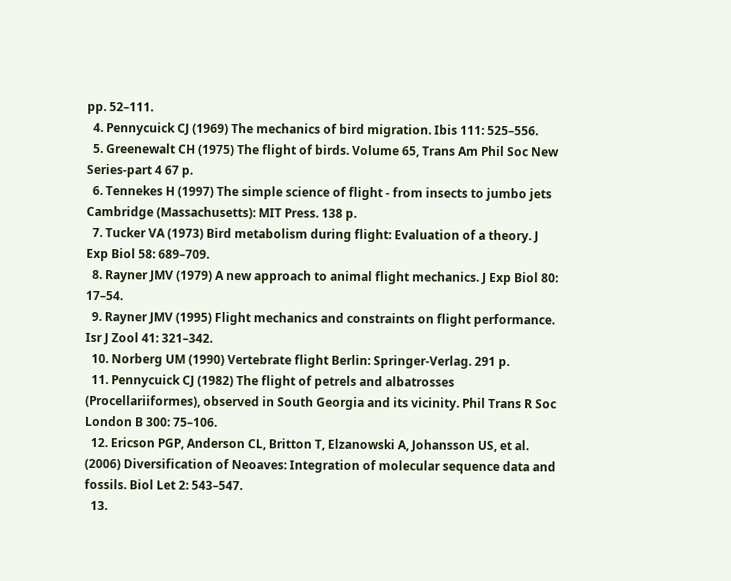pp. 52–111.
  4. Pennycuick CJ (1969) The mechanics of bird migration. Ibis 111: 525–556.
  5. Greenewalt CH (1975) The flight of birds. Volume 65, Trans Am Phil Soc New Series-part 4 67 p.
  6. Tennekes H (1997) The simple science of flight - from insects to jumbo jets Cambridge (Massachusetts): MIT Press. 138 p.
  7. Tucker VA (1973) Bird metabolism during flight: Evaluation of a theory. J Exp Biol 58: 689–709.
  8. Rayner JMV (1979) A new approach to animal flight mechanics. J Exp Biol 80: 17–54.
  9. Rayner JMV (1995) Flight mechanics and constraints on flight performance. Isr J Zool 41: 321–342.
  10. Norberg UM (1990) Vertebrate flight Berlin: Springer-Verlag. 291 p.
  11. Pennycuick CJ (1982) The flight of petrels and albatrosses (Procellariiformes), observed in South Georgia and its vicinity. Phil Trans R Soc London B 300: 75–106.
  12. Ericson PGP, Anderson CL, Britton T, Elzanowski A, Johansson US, et al. (2006) Diversification of Neoaves: Integration of molecular sequence data and fossils. Biol Let 2: 543–547.
  13.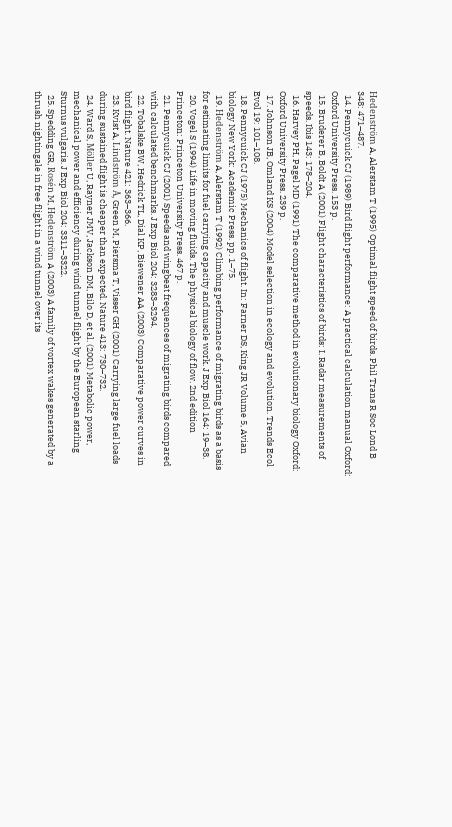Hedenström A, Alerstam T (1995) Optimal flight speed of birds. Phil Trans R Soc Lond B 348: 471–487.
  14. Pennycuick CJ (1989) Bird flight performance: A practical calculation manual Oxford: Oxford University Press. 153 p.
  15. Bruderer B, Boldt A (2001) Flight characteristics of birds: I. Radar measurements of speeds. Ibis 143: 178–204.
  16. Harvey PH, Pagel MD (1991) The comparative method in evolutionary biology Oxford: Oxford University Press. 239 p.
  17. Johnson JB, Omland KS (2004) Model selection in ecology and evolution. Trends Ecol Evol 19: 101–108.
  18. Pennycuick CJ (1975) Mechanics of flight. In: Farner DS, King JR Volume 5, Avian biology New York: Academic Press. pp. 1–75.
  19. Hedenström A, Alerstam T (1992) Climbing performance of migrating birds as a basis for estimating limits for fuel carrying capacity and muscle work. J Exp Biol 164: 19–38.
  20. Vogel S (1994) Life in moving fluids. The physical biology of flow. 2nd edition Princeton: Princeton University Press. 467 p.
  21. Pennycuick CJ (2001) Speeds and wingbeat frequences of migrating birds compared with calculated benchmarks. J Exp Biol 204: 3283–3294.
  22. Tobalske BW, Hedrick TL, Dial KP, Biewener AA (2003) Comparative power curves in bird flight. Nature 421: 363–366.
  23. Kvist A, Lindström Å, Green M, Piersma T, Visser GH (2001) Carrying large fuel loads during sustained flight is cheaper than expected. Nature 413: 730–732.
  24. Ward S, Möller U, Rayner JMV, Jackson DM, Bilo D, et al. (2001) Metabolic power, mechanical power and efficiency during wind tunnel flight by the European starling Sturnus vulgaris. J Exp Biol 204: 3311–3322.
  25. Spedding GR, Rosén M, Hedenström A (2003) A family of vortex wakes generated by a thrush nightingale in free flight in a wind tunnel over its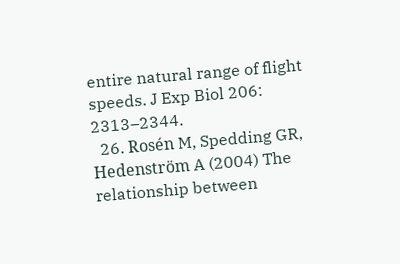entire natural range of flight speeds. J Exp Biol 206: 2313–2344.
  26. Rosén M, Spedding GR, Hedenström A (2004) The relationship between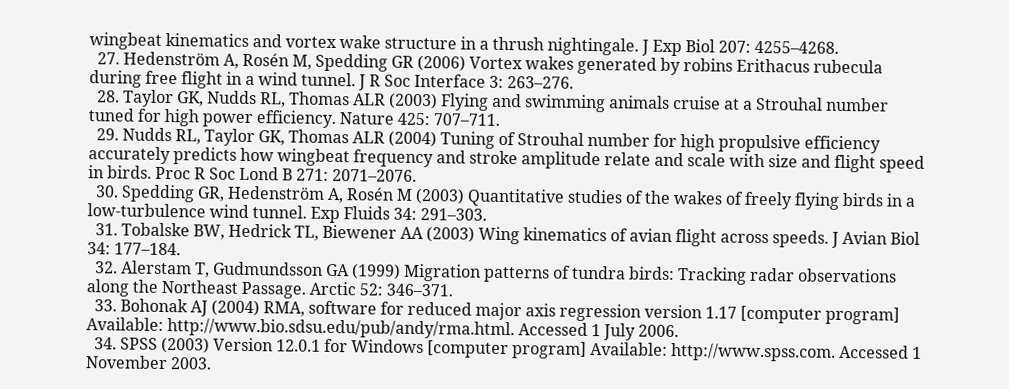wingbeat kinematics and vortex wake structure in a thrush nightingale. J Exp Biol 207: 4255–4268.
  27. Hedenström A, Rosén M, Spedding GR (2006) Vortex wakes generated by robins Erithacus rubecula during free flight in a wind tunnel. J R Soc Interface 3: 263–276.
  28. Taylor GK, Nudds RL, Thomas ALR (2003) Flying and swimming animals cruise at a Strouhal number tuned for high power efficiency. Nature 425: 707–711.
  29. Nudds RL, Taylor GK, Thomas ALR (2004) Tuning of Strouhal number for high propulsive efficiency accurately predicts how wingbeat frequency and stroke amplitude relate and scale with size and flight speed in birds. Proc R Soc Lond B 271: 2071–2076.
  30. Spedding GR, Hedenström A, Rosén M (2003) Quantitative studies of the wakes of freely flying birds in a low-turbulence wind tunnel. Exp Fluids 34: 291–303.
  31. Tobalske BW, Hedrick TL, Biewener AA (2003) Wing kinematics of avian flight across speeds. J Avian Biol 34: 177–184.
  32. Alerstam T, Gudmundsson GA (1999) Migration patterns of tundra birds: Tracking radar observations along the Northeast Passage. Arctic 52: 346–371.
  33. Bohonak AJ (2004) RMA, software for reduced major axis regression version 1.17 [computer program] Available: http://www.bio.sdsu.edu/pub/andy/rma.html. Accessed 1 July 2006.
  34. SPSS (2003) Version 12.0.1 for Windows [computer program] Available: http://www.spss.com. Accessed 1 November 2003.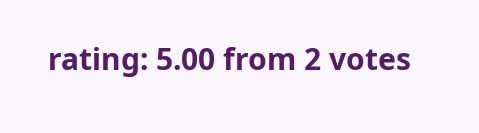rating: 5.00 from 2 votes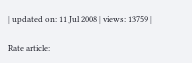| updated on: 11 Jul 2008 | views: 13759 |

Rate article: